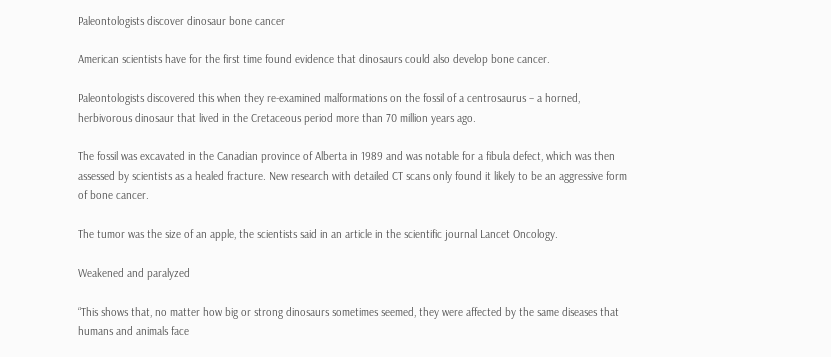Paleontologists discover dinosaur bone cancer

American scientists have for the first time found evidence that dinosaurs could also develop bone cancer.

Paleontologists discovered this when they re-examined malformations on the fossil of a centrosaurus – a horned, herbivorous dinosaur that lived in the Cretaceous period more than 70 million years ago.

The fossil was excavated in the Canadian province of Alberta in 1989 and was notable for a fibula defect, which was then assessed by scientists as a healed fracture. New research with detailed CT scans only found it likely to be an aggressive form of bone cancer.

The tumor was the size of an apple, the scientists said in an article in the scientific journal Lancet Oncology.

Weakened and paralyzed

“This shows that, no matter how big or strong dinosaurs sometimes seemed, they were affected by the same diseases that humans and animals face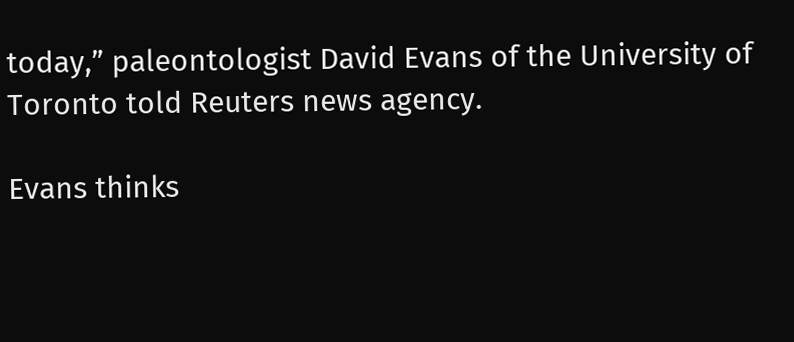today,” paleontologist David Evans of the University of Toronto told Reuters news agency.

Evans thinks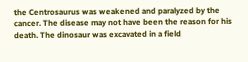the Centrosaurus was weakened and paralyzed by the cancer. The disease may not have been the reason for his death. The dinosaur was excavated in a field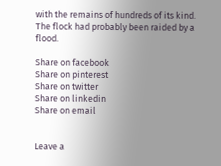with the remains of hundreds of its kind. The flock had probably been raided by a flood.

Share on facebook
Share on pinterest
Share on twitter
Share on linkedin
Share on email


Leave a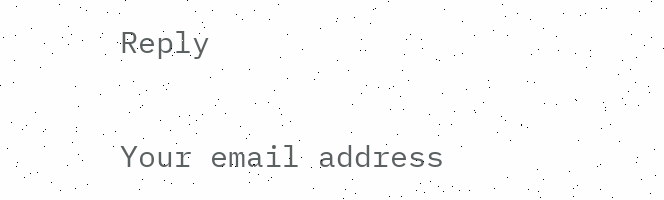Reply

Your email address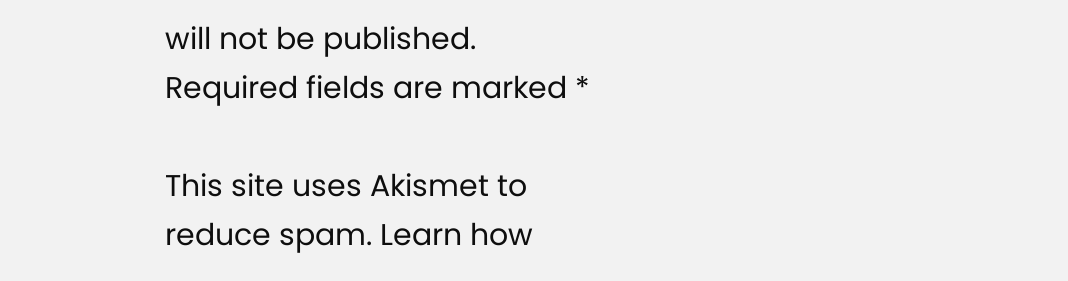will not be published. Required fields are marked *

This site uses Akismet to reduce spam. Learn how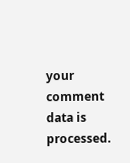your comment data is processed.